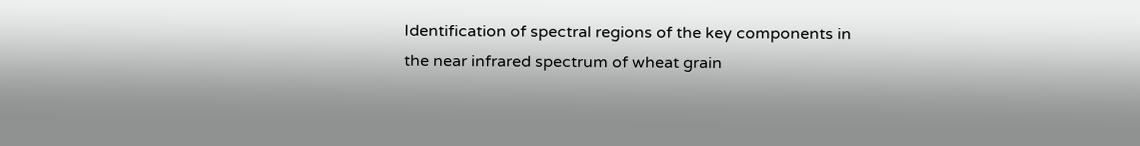Identification of spectral regions of the key components in the near infrared spectrum of wheat grain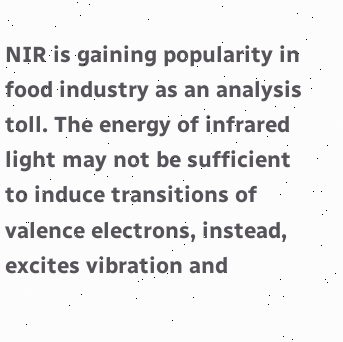NIR is gaining popularity in food industry as an analysis toll. The energy of infrared light may not be sufficient to induce transitions of valence electrons, instead, excites vibration and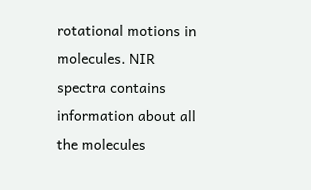rotational motions in molecules. NIR spectra contains information about all the molecules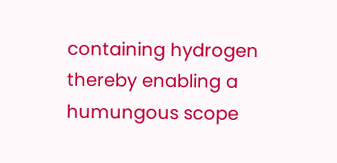containing hydrogen thereby enabling a humungous scope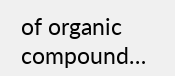of organic compound…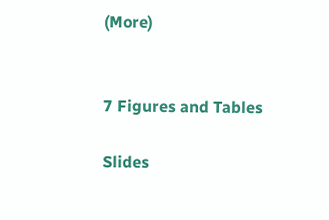(More)


7 Figures and Tables

Slides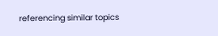referencing similar topics